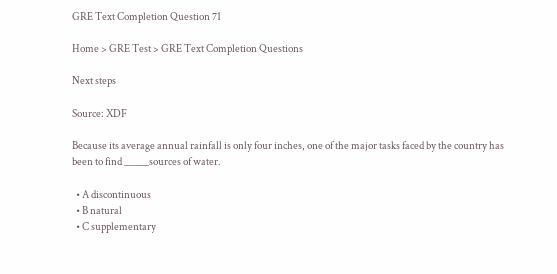GRE Text Completion Question 71

Home > GRE Test > GRE Text Completion Questions

Next steps

Source: XDF

Because its average annual rainfall is only four inches, one of the major tasks faced by the country has been to find _____sources of water.

  • A discontinuous
  • B natural
  • C supplementary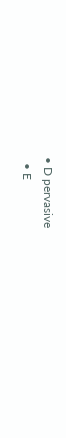• D pervasive
  • E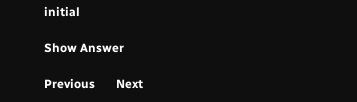initial

Show Answer

Previous       Next